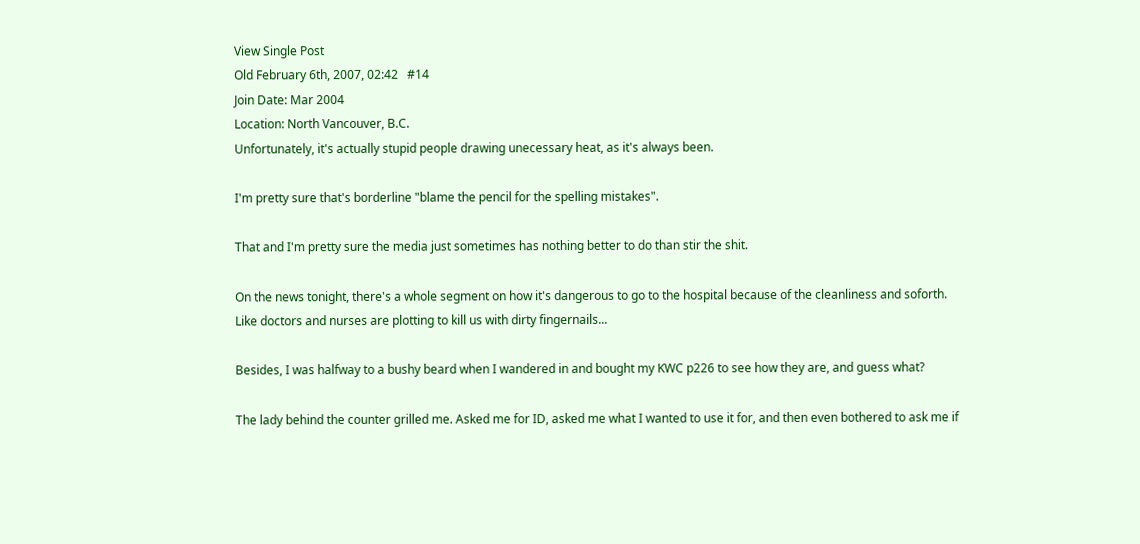View Single Post
Old February 6th, 2007, 02:42   #14
Join Date: Mar 2004
Location: North Vancouver, B.C.
Unfortunately, it's actually stupid people drawing unecessary heat, as it's always been.

I'm pretty sure that's borderline "blame the pencil for the spelling mistakes".

That and I'm pretty sure the media just sometimes has nothing better to do than stir the shit.

On the news tonight, there's a whole segment on how it's dangerous to go to the hospital because of the cleanliness and soforth. Like doctors and nurses are plotting to kill us with dirty fingernails...

Besides, I was halfway to a bushy beard when I wandered in and bought my KWC p226 to see how they are, and guess what?

The lady behind the counter grilled me. Asked me for ID, asked me what I wanted to use it for, and then even bothered to ask me if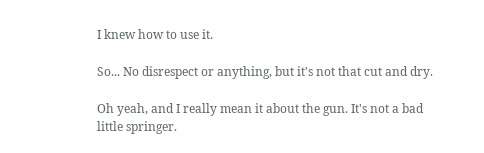I knew how to use it.

So... No disrespect or anything, but it's not that cut and dry.

Oh yeah, and I really mean it about the gun. It's not a bad little springer.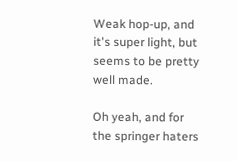Weak hop-up, and it's super light, but seems to be pretty well made.

Oh yeah, and for the springer haters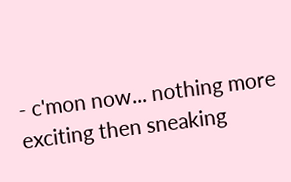- c'mon now... nothing more exciting then sneaking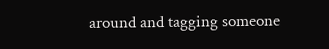around and tagging someone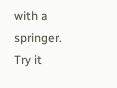with a springer. Try it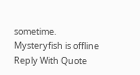sometime.
Mysteryfish is offline   Reply With Quote